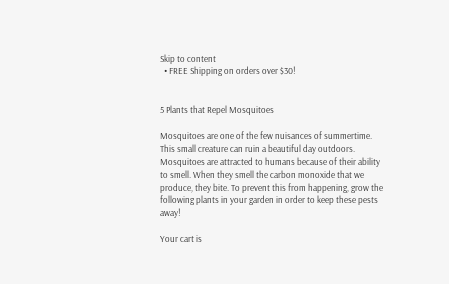Skip to content
  • FREE Shipping on orders over $30!


5 Plants that Repel Mosquitoes

Mosquitoes are one of the few nuisances of summertime. This small creature can ruin a beautiful day outdoors. Mosquitoes are attracted to humans because of their ability to smell. When they smell the carbon monoxide that we produce, they bite. To prevent this from happening, grow the following plants in your garden in order to keep these pests away!

Your cart is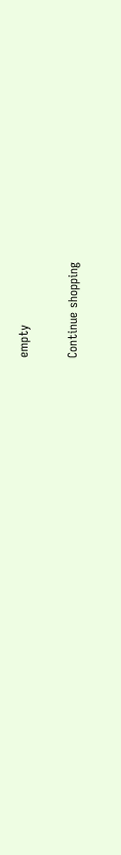empty

Continue shopping